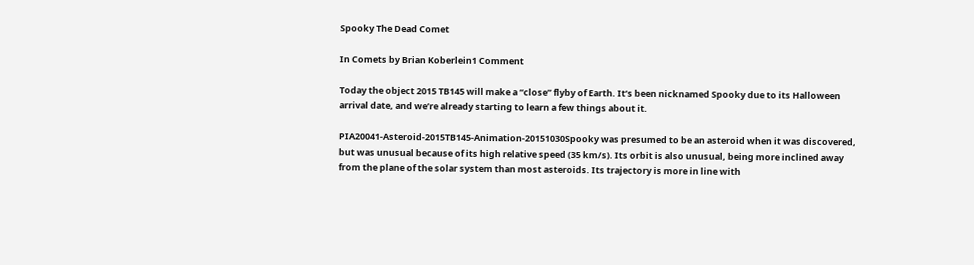Spooky The Dead Comet

In Comets by Brian Koberlein1 Comment

Today the object 2015 TB145 will make a “close” flyby of Earth. It’s been nicknamed Spooky due to its Halloween arrival date, and we’re already starting to learn a few things about it.

PIA20041-Asteroid-2015TB145-Animation-20151030Spooky was presumed to be an asteroid when it was discovered, but was unusual because of its high relative speed (35 km/s). Its orbit is also unusual, being more inclined away from the plane of the solar system than most asteroids. Its trajectory is more in line with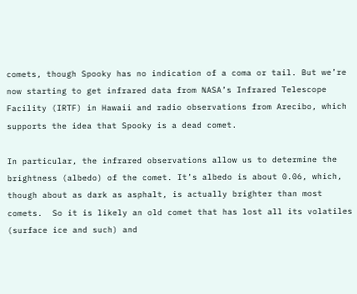comets, though Spooky has no indication of a coma or tail. But we’re now starting to get infrared data from NASA’s Infrared Telescope Facility (IRTF) in Hawaii and radio observations from Arecibo, which supports the idea that Spooky is a dead comet.

In particular, the infrared observations allow us to determine the brightness (albedo) of the comet. It’s albedo is about 0.06, which, though about as dark as asphalt, is actually brighter than most comets.  So it is likely an old comet that has lost all its volatiles (surface ice and such) and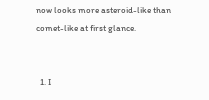now looks more asteroid-like than comet-like at first glance.


  1. I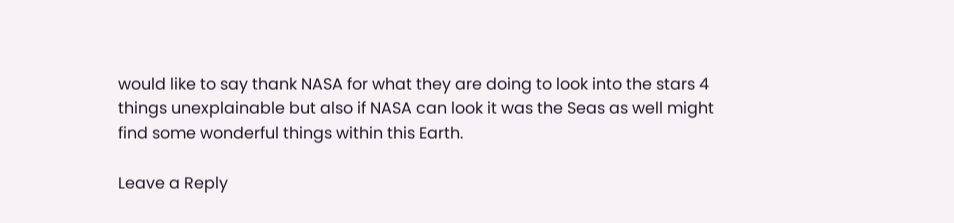would like to say thank NASA for what they are doing to look into the stars 4 things unexplainable but also if NASA can look it was the Seas as well might find some wonderful things within this Earth.

Leave a Reply